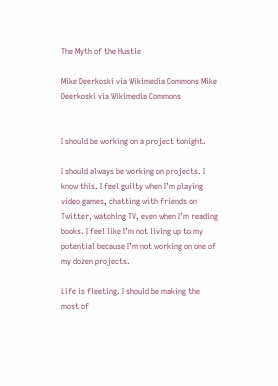The Myth of the Hustle

Mike Deerkoski via Wikimedia Commons Mike Deerkoski via Wikimedia Commons


I should be working on a project tonight.

I should always be working on projects. I know this. I feel guilty when I’m playing video games, chatting with friends on Twitter, watching TV, even when I’m reading books. I feel like I’m not living up to my potential because I’m not working on one of my dozen projects.

Life is fleeting. I should be making the most of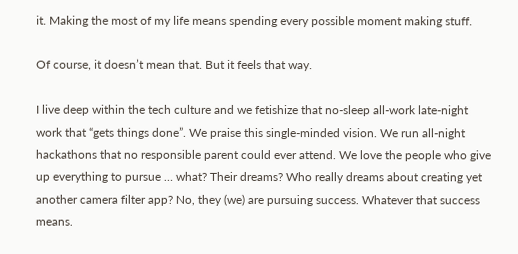it. Making the most of my life means spending every possible moment making stuff.

Of course, it doesn’t mean that. But it feels that way.

I live deep within the tech culture and we fetishize that no-sleep all-work late-night work that “gets things done”. We praise this single-minded vision. We run all-night hackathons that no responsible parent could ever attend. We love the people who give up everything to pursue … what? Their dreams? Who really dreams about creating yet another camera filter app? No, they (we) are pursuing success. Whatever that success means.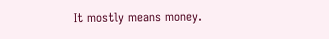It mostly means money.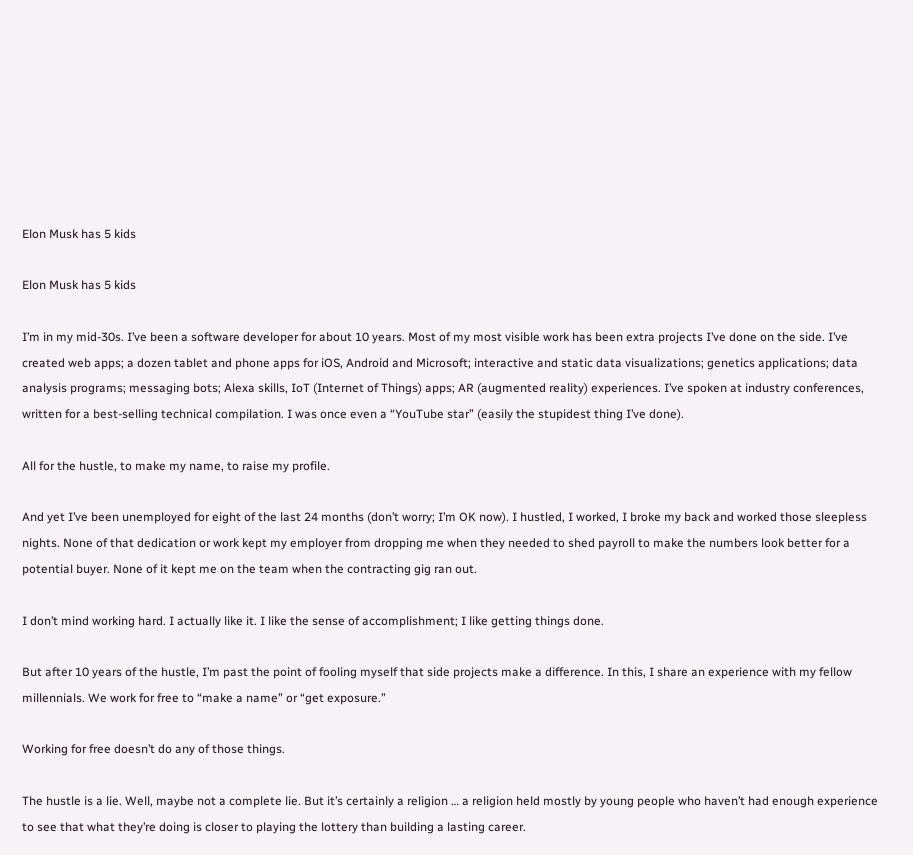Elon Musk has 5 kids

Elon Musk has 5 kids

I’m in my mid-30s. I’ve been a software developer for about 10 years. Most of my most visible work has been extra projects I’ve done on the side. I’ve created web apps; a dozen tablet and phone apps for iOS, Android and Microsoft; interactive and static data visualizations; genetics applications; data analysis programs; messaging bots; Alexa skills, IoT (Internet of Things) apps; AR (augmented reality) experiences. I’ve spoken at industry conferences, written for a best-selling technical compilation. I was once even a “YouTube star” (easily the stupidest thing I’ve done).

All for the hustle, to make my name, to raise my profile.

And yet I’ve been unemployed for eight of the last 24 months (don’t worry; I’m OK now). I hustled, I worked, I broke my back and worked those sleepless nights. None of that dedication or work kept my employer from dropping me when they needed to shed payroll to make the numbers look better for a potential buyer. None of it kept me on the team when the contracting gig ran out.

I don’t mind working hard. I actually like it. I like the sense of accomplishment; I like getting things done.

But after 10 years of the hustle, I’m past the point of fooling myself that side projects make a difference. In this, I share an experience with my fellow millennials. We work for free to “make a name” or “get exposure.”

Working for free doesn’t do any of those things.

The hustle is a lie. Well, maybe not a complete lie. But it’s certainly a religion … a religion held mostly by young people who haven’t had enough experience to see that what they’re doing is closer to playing the lottery than building a lasting career.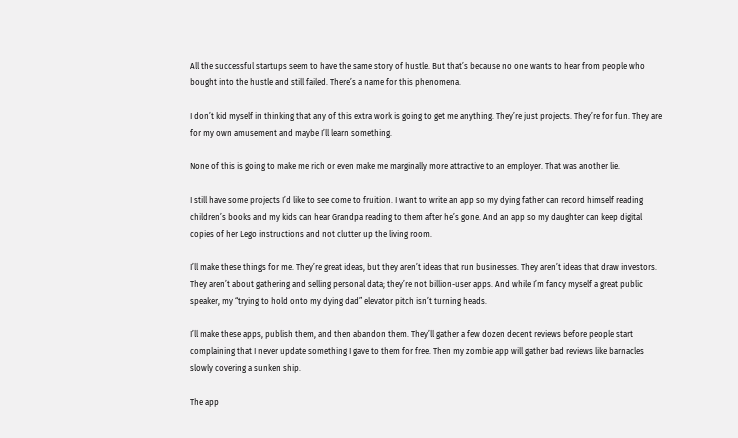All the successful startups seem to have the same story of hustle. But that’s because no one wants to hear from people who bought into the hustle and still failed. There’s a name for this phenomena.

I don’t kid myself in thinking that any of this extra work is going to get me anything. They’re just projects. They’re for fun. They are for my own amusement and maybe I’ll learn something.

None of this is going to make me rich or even make me marginally more attractive to an employer. That was another lie.

I still have some projects I’d like to see come to fruition. I want to write an app so my dying father can record himself reading children’s books and my kids can hear Grandpa reading to them after he’s gone. And an app so my daughter can keep digital copies of her Lego instructions and not clutter up the living room.

I’ll make these things for me. They’re great ideas, but they aren’t ideas that run businesses. They aren’t ideas that draw investors. They aren’t about gathering and selling personal data; they’re not billion-user apps. And while I’m fancy myself a great public speaker, my “trying to hold onto my dying dad” elevator pitch isn’t turning heads.

I’ll make these apps, publish them, and then abandon them. They’ll gather a few dozen decent reviews before people start complaining that I never update something I gave to them for free. Then my zombie app will gather bad reviews like barnacles slowly covering a sunken ship.

The app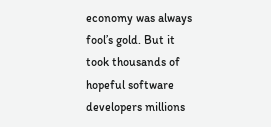economy was always fool’s gold. But it took thousands of hopeful software developers millions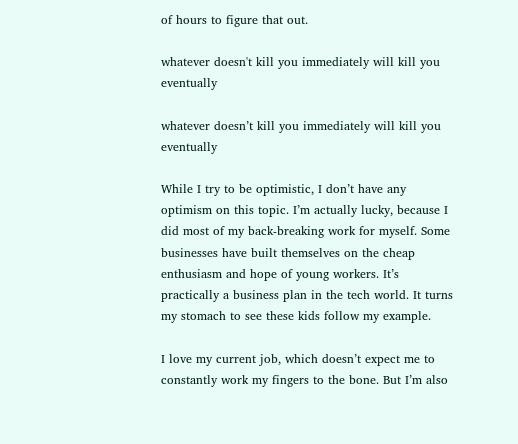of hours to figure that out.

whatever doesn't kill you immediately will kill you eventually

whatever doesn’t kill you immediately will kill you eventually

While I try to be optimistic, I don’t have any optimism on this topic. I’m actually lucky, because I did most of my back-breaking work for myself. Some businesses have built themselves on the cheap enthusiasm and hope of young workers. It’s practically a business plan in the tech world. It turns my stomach to see these kids follow my example.

I love my current job, which doesn’t expect me to constantly work my fingers to the bone. But I’m also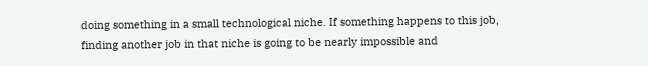doing something in a small technological niche. If something happens to this job, finding another job in that niche is going to be nearly impossible and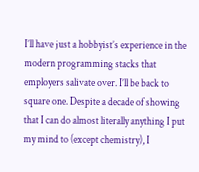I’ll have just a hobbyist’s experience in the modern programming stacks that employers salivate over. I’ll be back to square one. Despite a decade of showing that I can do almost literally anything I put my mind to (except chemistry), I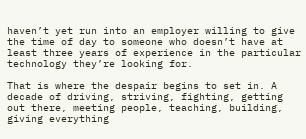haven’t yet run into an employer willing to give the time of day to someone who doesn’t have at least three years of experience in the particular technology they’re looking for.

That is where the despair begins to set in. A decade of driving, striving, fighting, getting out there, meeting people, teaching, building, giving everything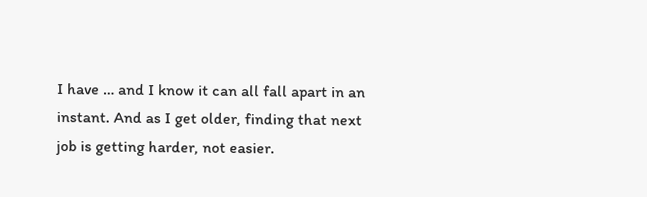I have … and I know it can all fall apart in an instant. And as I get older, finding that next job is getting harder, not easier.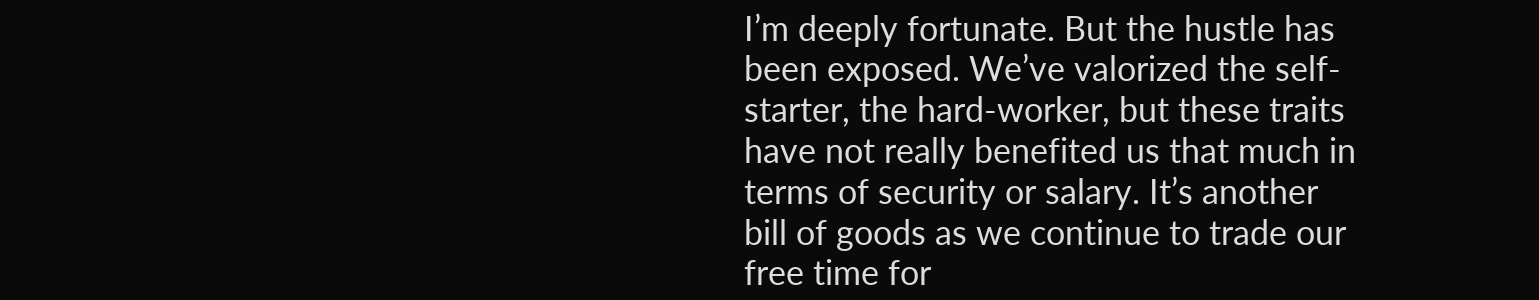I’m deeply fortunate. But the hustle has been exposed. We’ve valorized the self-starter, the hard-worker, but these traits have not really benefited us that much in terms of security or salary. It’s another bill of goods as we continue to trade our free time for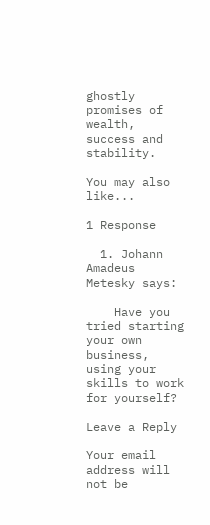ghostly promises of wealth, success and stability.

You may also like...

1 Response

  1. Johann Amadeus Metesky says:

    Have you tried starting your own business, using your skills to work for yourself?

Leave a Reply

Your email address will not be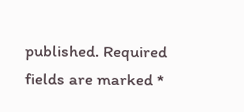published. Required fields are marked *